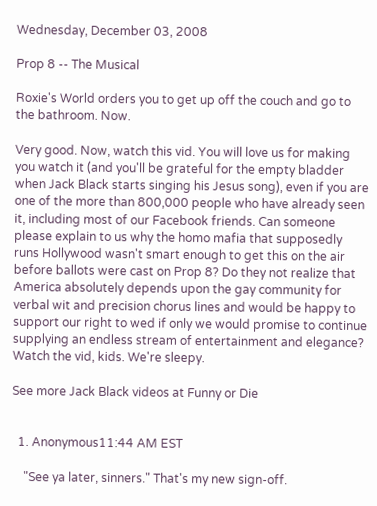Wednesday, December 03, 2008

Prop 8 -- The Musical

Roxie's World orders you to get up off the couch and go to the bathroom. Now.

Very good. Now, watch this vid. You will love us for making you watch it (and you'll be grateful for the empty bladder when Jack Black starts singing his Jesus song), even if you are one of the more than 800,000 people who have already seen it, including most of our Facebook friends. Can someone please explain to us why the homo mafia that supposedly runs Hollywood wasn't smart enough to get this on the air before ballots were cast on Prop 8? Do they not realize that America absolutely depends upon the gay community for verbal wit and precision chorus lines and would be happy to support our right to wed if only we would promise to continue supplying an endless stream of entertainment and elegance? Watch the vid, kids. We're sleepy.

See more Jack Black videos at Funny or Die


  1. Anonymous11:44 AM EST

    "See ya later, sinners." That's my new sign-off.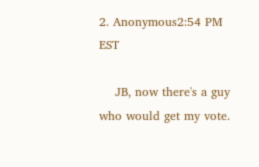2. Anonymous2:54 PM EST

    JB, now there's a guy who would get my vote.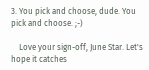3. You pick and choose, dude. You pick and choose. ;-)

    Love your sign-off, June Star. Let's hope it catches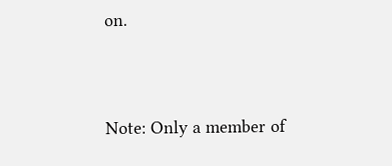on.


Note: Only a member of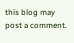this blog may post a comment.